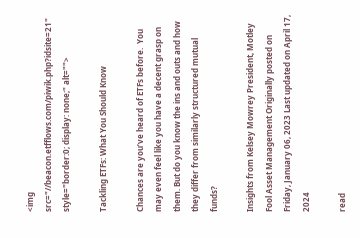<img src="//beacon.etfflows.com/piwik.php?idsite=21" style="border:0; display: none;" alt="">

Tackling ETFs: What You Should Know

Chances are you’ve heard of ETFs before.  You may even feel like you have a decent grasp on them. But do you know the ins and outs and how they differ from similarly structured mutual funds?

Insights from Kelsey Mowrey President, Motley Fool Asset Management Originally posted on Friday, January 06, 2023 Last updated on April 17, 2024

read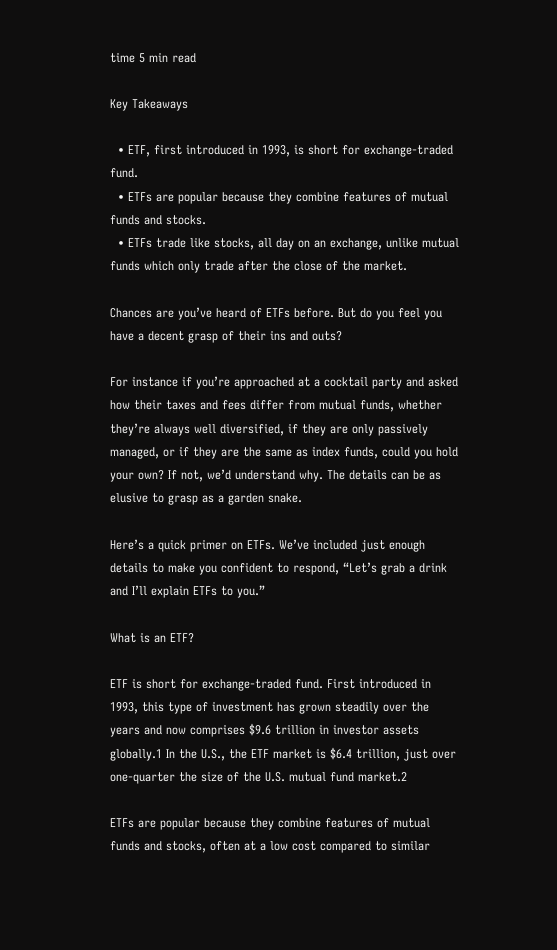time 5 min read

Key Takeaways

  • ETF, first introduced in 1993, is short for exchange-traded fund.
  • ETFs are popular because they combine features of mutual funds and stocks.
  • ETFs trade like stocks, all day on an exchange, unlike mutual funds which only trade after the close of the market.

Chances are you’ve heard of ETFs before. But do you feel you have a decent grasp of their ins and outs?

For instance if you’re approached at a cocktail party and asked how their taxes and fees differ from mutual funds, whether they’re always well diversified, if they are only passively managed, or if they are the same as index funds, could you hold your own? If not, we’d understand why. The details can be as elusive to grasp as a garden snake.

Here’s a quick primer on ETFs. We’ve included just enough details to make you confident to respond, “Let’s grab a drink and I’ll explain ETFs to you.”

What is an ETF?

ETF is short for exchange-traded fund. First introduced in 1993, this type of investment has grown steadily over the years and now comprises $9.6 trillion in investor assets globally.1 In the U.S., the ETF market is $6.4 trillion, just over one-quarter the size of the U.S. mutual fund market.2

ETFs are popular because they combine features of mutual funds and stocks, often at a low cost compared to similar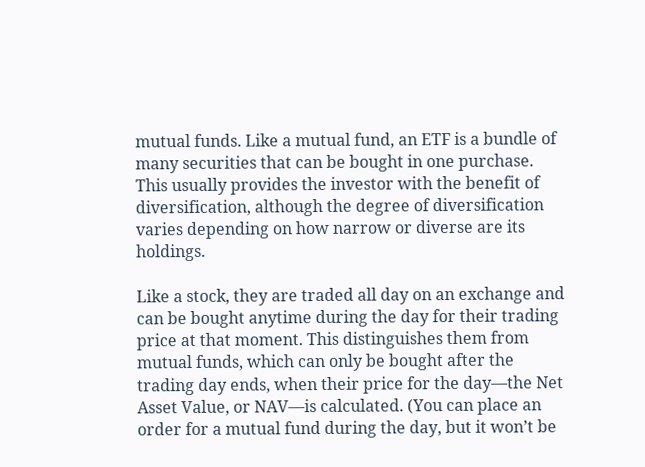mutual funds. Like a mutual fund, an ETF is a bundle of many securities that can be bought in one purchase. This usually provides the investor with the benefit of diversification, although the degree of diversification varies depending on how narrow or diverse are its holdings.

Like a stock, they are traded all day on an exchange and can be bought anytime during the day for their trading price at that moment. This distinguishes them from mutual funds, which can only be bought after the trading day ends, when their price for the day—the Net Asset Value, or NAV—is calculated. (You can place an order for a mutual fund during the day, but it won’t be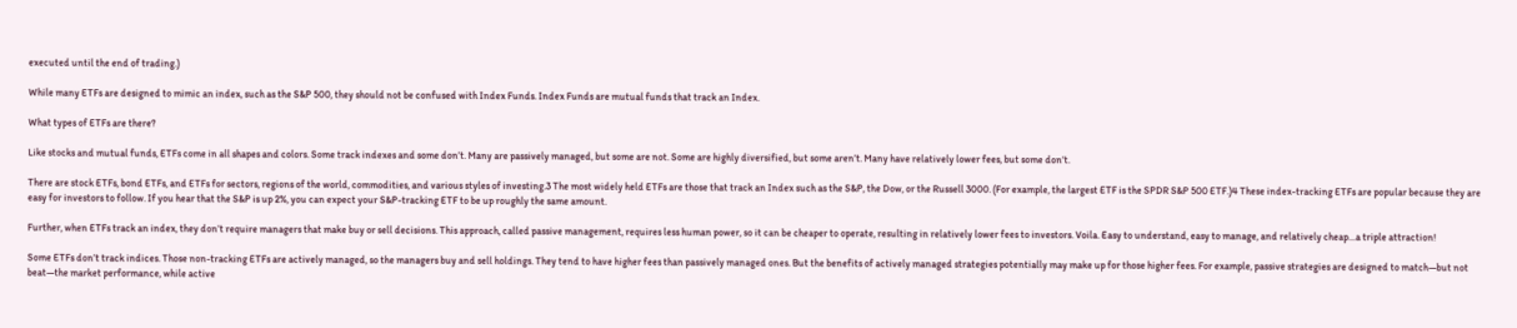executed until the end of trading.)

While many ETFs are designed to mimic an index, such as the S&P 500, they should not be confused with Index Funds. Index Funds are mutual funds that track an Index.

What types of ETFs are there?

Like stocks and mutual funds, ETFs come in all shapes and colors. Some track indexes and some don’t. Many are passively managed, but some are not. Some are highly diversified, but some aren’t. Many have relatively lower fees, but some don’t.

There are stock ETFs, bond ETFs, and ETFs for sectors, regions of the world, commodities, and various styles of investing.3 The most widely held ETFs are those that track an Index such as the S&P, the Dow, or the Russell 3000. (For example, the largest ETF is the SPDR S&P 500 ETF.)4 These index-tracking ETFs are popular because they are easy for investors to follow. If you hear that the S&P is up 2%, you can expect your S&P-tracking ETF to be up roughly the same amount.

Further, when ETFs track an index, they don’t require managers that make buy or sell decisions. This approach, called passive management, requires less human power, so it can be cheaper to operate, resulting in relatively lower fees to investors. Voila. Easy to understand, easy to manage, and relatively cheap…a triple attraction!

Some ETFs don’t track indices. Those non-tracking ETFs are actively managed, so the managers buy and sell holdings. They tend to have higher fees than passively managed ones. But the benefits of actively managed strategies potentially may make up for those higher fees. For example, passive strategies are designed to match—but not beat—the market performance, while active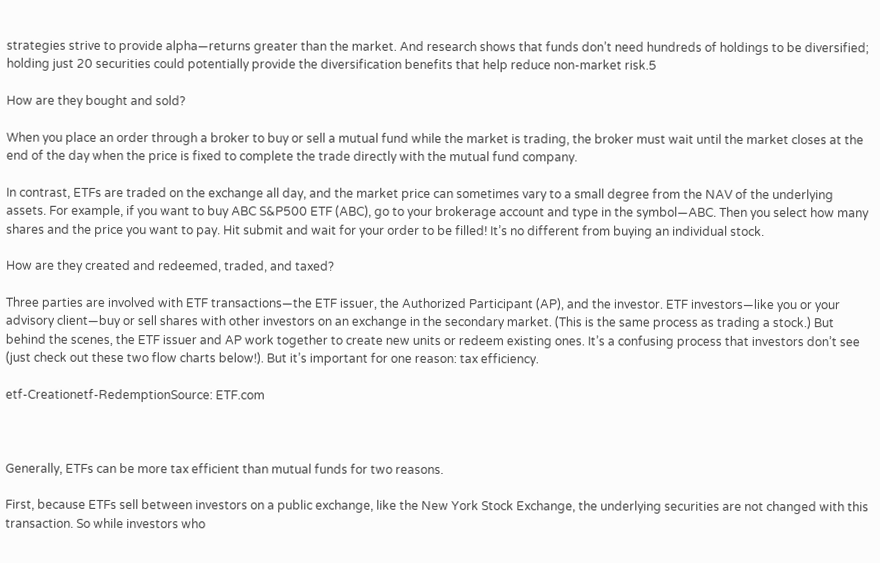strategies strive to provide alpha—returns greater than the market. And research shows that funds don’t need hundreds of holdings to be diversified; holding just 20 securities could potentially provide the diversification benefits that help reduce non-market risk.5

How are they bought and sold?

When you place an order through a broker to buy or sell a mutual fund while the market is trading, the broker must wait until the market closes at the end of the day when the price is fixed to complete the trade directly with the mutual fund company.

In contrast, ETFs are traded on the exchange all day, and the market price can sometimes vary to a small degree from the NAV of the underlying assets. For example, if you want to buy ABC S&P500 ETF (ABC), go to your brokerage account and type in the symbol—ABC. Then you select how many shares and the price you want to pay. Hit submit and wait for your order to be filled! It’s no different from buying an individual stock.

How are they created and redeemed, traded, and taxed?

Three parties are involved with ETF transactions—the ETF issuer, the Authorized Participant (AP), and the investor. ETF investors—like you or your advisory client—buy or sell shares with other investors on an exchange in the secondary market. (This is the same process as trading a stock.) But behind the scenes, the ETF issuer and AP work together to create new units or redeem existing ones. It’s a confusing process that investors don’t see (just check out these two flow charts below!). But it’s important for one reason: tax efficiency.

etf-Creationetf-RedemptionSource: ETF.com



Generally, ETFs can be more tax efficient than mutual funds for two reasons.

First, because ETFs sell between investors on a public exchange, like the New York Stock Exchange, the underlying securities are not changed with this transaction. So while investors who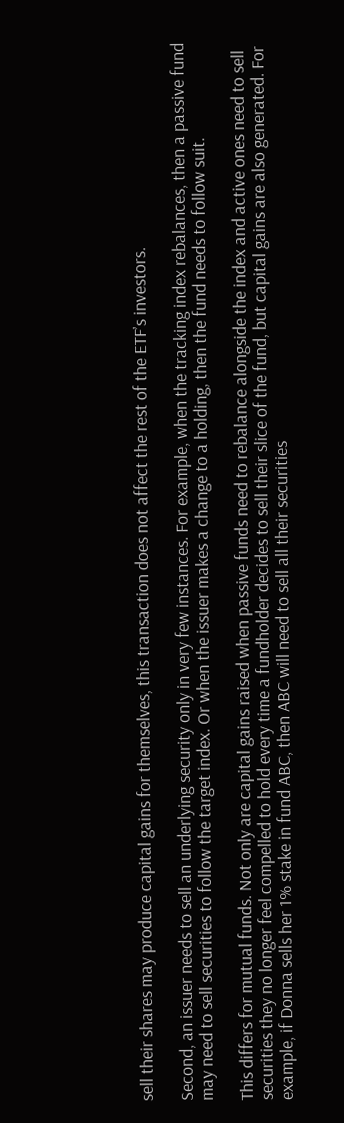sell their shares may produce capital gains for themselves, this transaction does not affect the rest of the ETF’s investors.

Second, an issuer needs to sell an underlying security only in very few instances. For example, when the tracking index rebalances, then a passive fund may need to sell securities to follow the target index. Or when the issuer makes a change to a holding, then the fund needs to follow suit.

This differs for mutual funds. Not only are capital gains raised when passive funds need to rebalance alongside the index and active ones need to sell securities they no longer feel compelled to hold every time a fundholder decides to sell their slice of the fund, but capital gains are also generated. For example, if Donna sells her 1% stake in fund ABC, then ABC will need to sell all their securities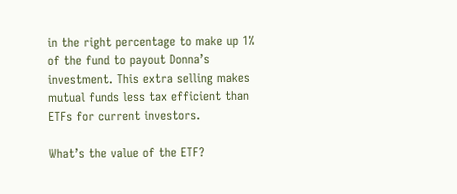in the right percentage to make up 1% of the fund to payout Donna’s investment. This extra selling makes mutual funds less tax efficient than ETFs for current investors.

What’s the value of the ETF?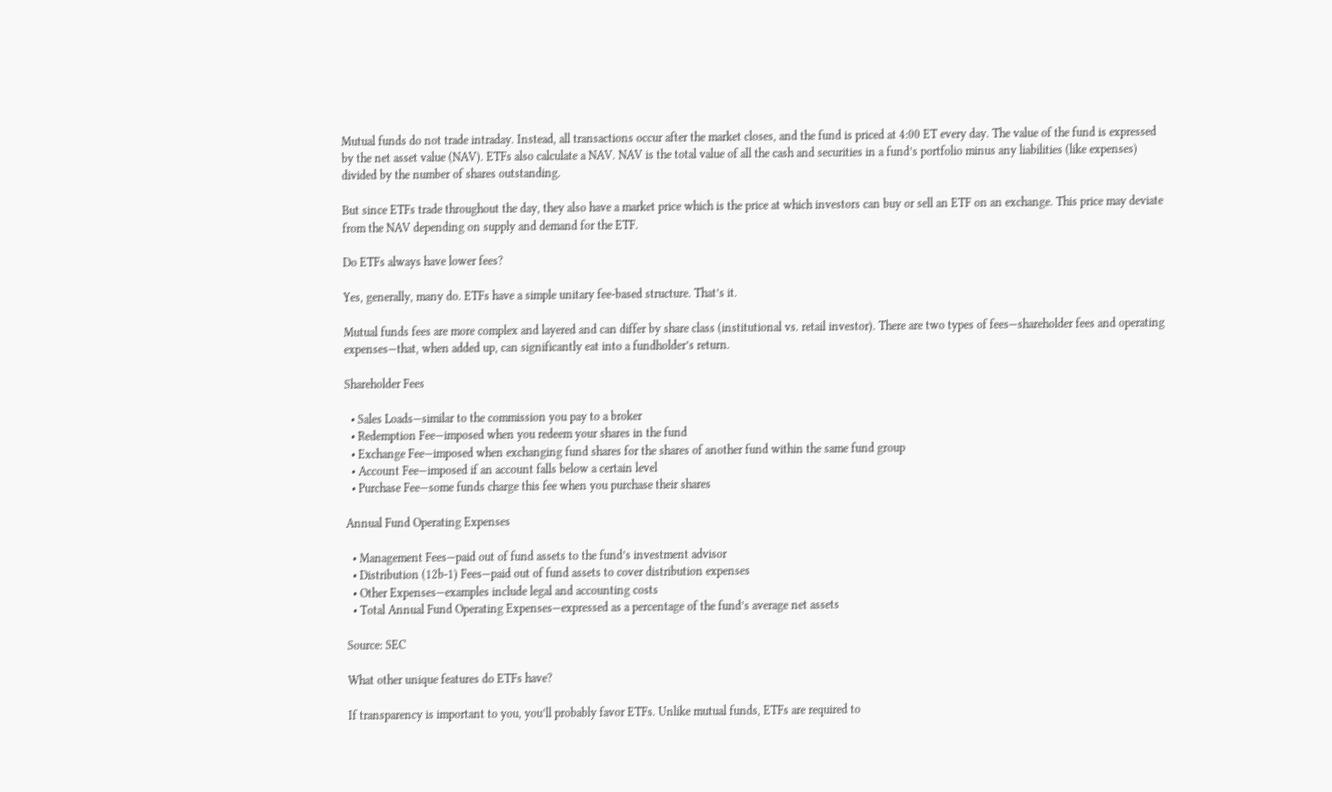Mutual funds do not trade intraday. Instead, all transactions occur after the market closes, and the fund is priced at 4:00 ET every day. The value of the fund is expressed by the net asset value (NAV). ETFs also calculate a NAV. NAV is the total value of all the cash and securities in a fund’s portfolio minus any liabilities (like expenses) divided by the number of shares outstanding.

But since ETFs trade throughout the day, they also have a market price which is the price at which investors can buy or sell an ETF on an exchange. This price may deviate from the NAV depending on supply and demand for the ETF.

Do ETFs always have lower fees?

Yes, generally, many do. ETFs have a simple unitary fee-based structure. That’s it.

Mutual funds fees are more complex and layered and can differ by share class (institutional vs. retail investor). There are two types of fees—shareholder fees and operating expenses—that, when added up, can significantly eat into a fundholder’s return.

Shareholder Fees

  • Sales Loads—similar to the commission you pay to a broker
  • Redemption Fee—imposed when you redeem your shares in the fund
  • Exchange Fee—imposed when exchanging fund shares for the shares of another fund within the same fund group
  • Account Fee—imposed if an account falls below a certain level
  • Purchase Fee—some funds charge this fee when you purchase their shares

Annual Fund Operating Expenses

  • Management Fees—paid out of fund assets to the fund’s investment advisor
  • Distribution (12b-1) Fees—paid out of fund assets to cover distribution expenses
  • Other Expenses—examples include legal and accounting costs
  • Total Annual Fund Operating Expenses—expressed as a percentage of the fund’s average net assets

Source: SEC

What other unique features do ETFs have?

If transparency is important to you, you’ll probably favor ETFs. Unlike mutual funds, ETFs are required to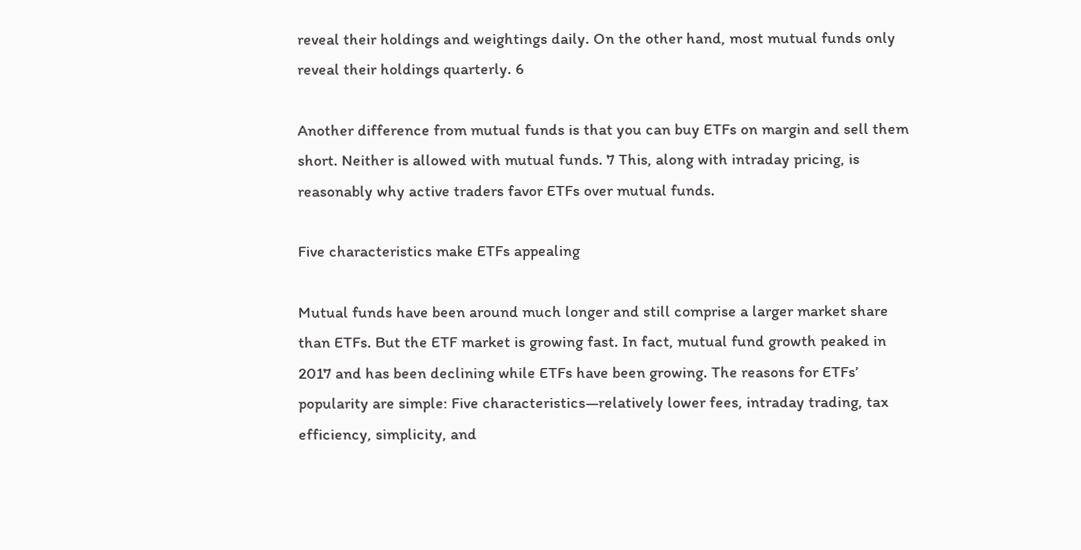reveal their holdings and weightings daily. On the other hand, most mutual funds only reveal their holdings quarterly. 6

Another difference from mutual funds is that you can buy ETFs on margin and sell them short. Neither is allowed with mutual funds. 7 This, along with intraday pricing, is reasonably why active traders favor ETFs over mutual funds.

Five characteristics make ETFs appealing

Mutual funds have been around much longer and still comprise a larger market share than ETFs. But the ETF market is growing fast. In fact, mutual fund growth peaked in 2017 and has been declining while ETFs have been growing. The reasons for ETFs’ popularity are simple: Five characteristics—relatively lower fees, intraday trading, tax efficiency, simplicity, and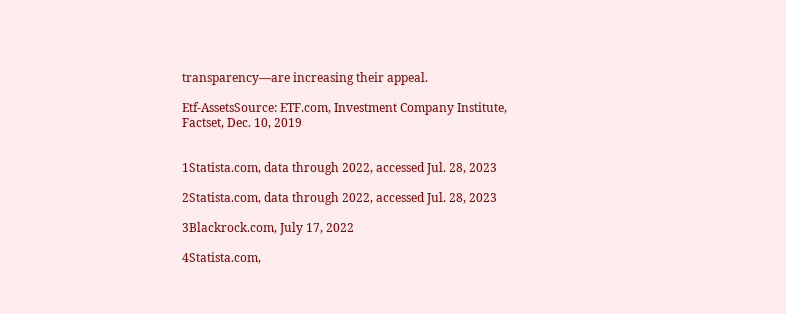transparency—are increasing their appeal.

Etf-AssetsSource: ETF.com, Investment Company Institute, Factset, Dec. 10, 2019


1Statista.com, data through 2022, accessed Jul. 28, 2023

2Statista.com, data through 2022, accessed Jul. 28, 2023

3Blackrock.com, July 17, 2022

4Statista.com,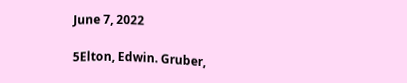June 7, 2022

5Elton, Edwin. Gruber,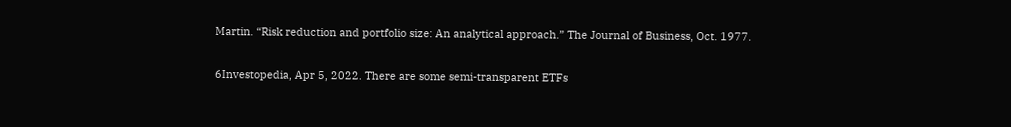Martin. “Risk reduction and portfolio size: An analytical approach.” The Journal of Business, Oct. 1977.

6Investopedia, Apr 5, 2022. There are some semi-transparent ETFs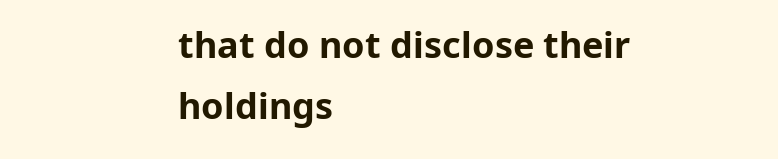that do not disclose their holdings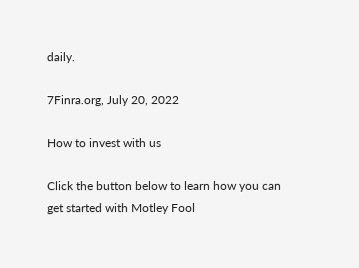daily.

7Finra.org, July 20, 2022

How to invest with us

Click the button below to learn how you can get started with Motley Fool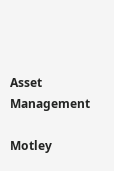Asset Management

Motley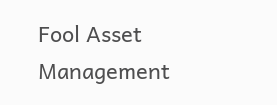Fool Asset Management